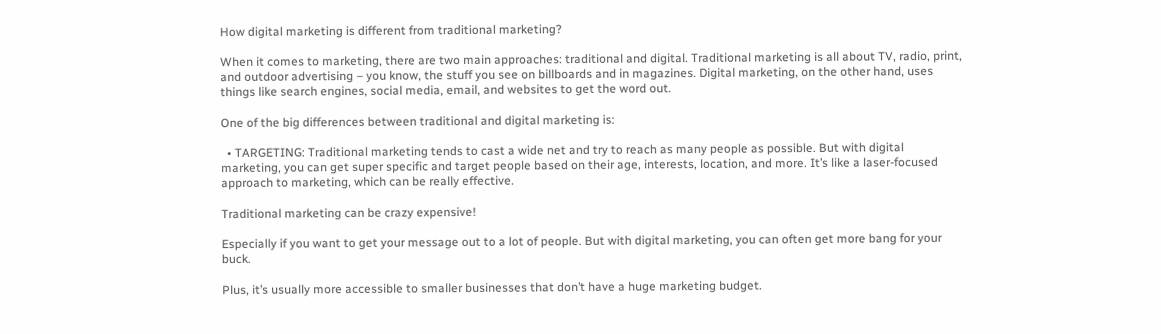How digital marketing is different from traditional marketing?

When it comes to marketing, there are two main approaches: traditional and digital. Traditional marketing is all about TV, radio, print, and outdoor advertising – you know, the stuff you see on billboards and in magazines. Digital marketing, on the other hand, uses things like search engines, social media, email, and websites to get the word out.

One of the big differences between traditional and digital marketing is:

  • TARGETING: Traditional marketing tends to cast a wide net and try to reach as many people as possible. But with digital marketing, you can get super specific and target people based on their age, interests, location, and more. It’s like a laser-focused approach to marketing, which can be really effective.

Traditional marketing can be crazy expensive!

Especially if you want to get your message out to a lot of people. But with digital marketing, you can often get more bang for your buck.

Plus, it’s usually more accessible to smaller businesses that don’t have a huge marketing budget.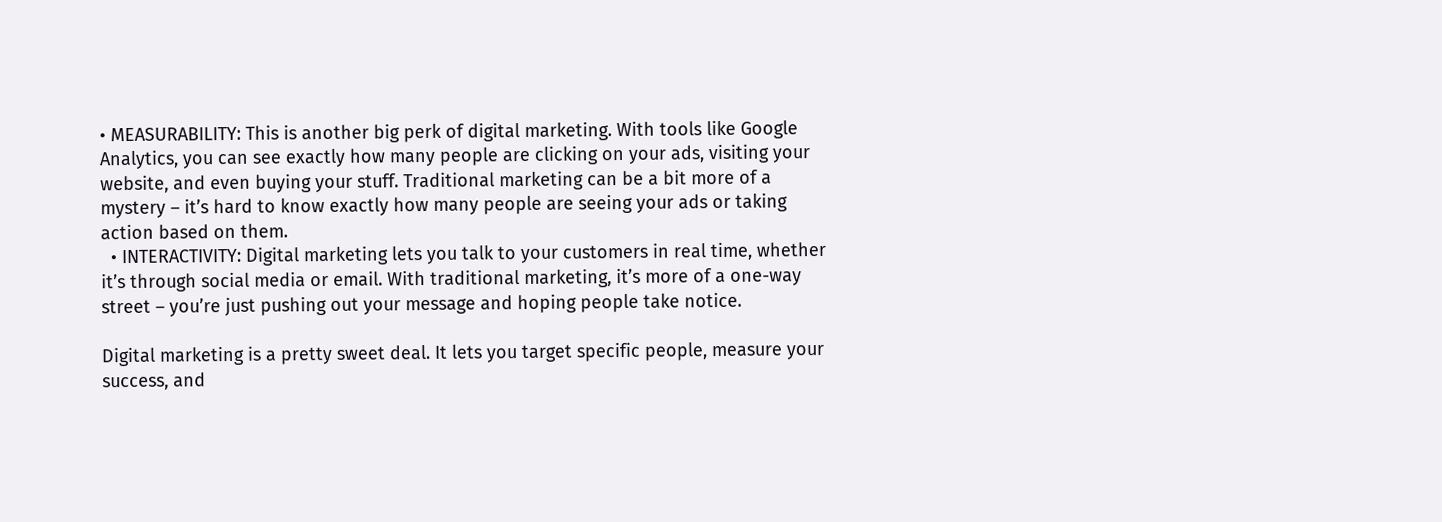• MEASURABILITY: This is another big perk of digital marketing. With tools like Google Analytics, you can see exactly how many people are clicking on your ads, visiting your website, and even buying your stuff. Traditional marketing can be a bit more of a mystery – it’s hard to know exactly how many people are seeing your ads or taking action based on them.
  • INTERACTIVITY: Digital marketing lets you talk to your customers in real time, whether it’s through social media or email. With traditional marketing, it’s more of a one-way street – you’re just pushing out your message and hoping people take notice.

Digital marketing is a pretty sweet deal. It lets you target specific people, measure your success, and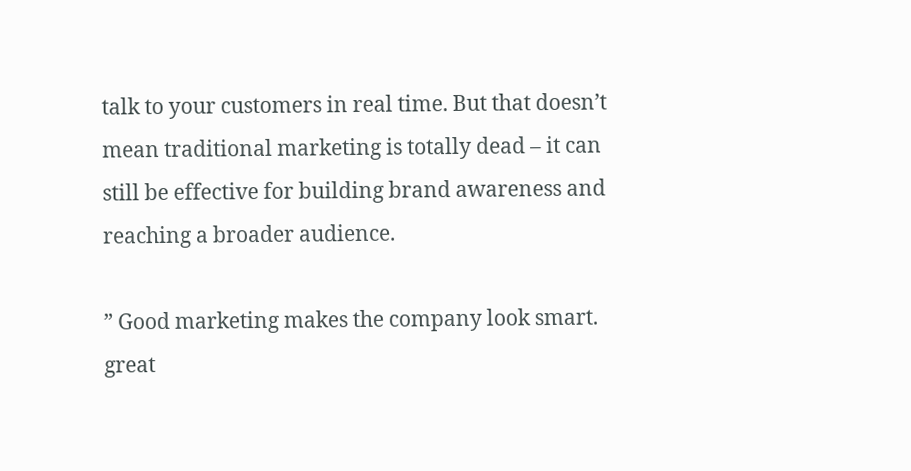talk to your customers in real time. But that doesn’t mean traditional marketing is totally dead – it can still be effective for building brand awareness and reaching a broader audience.

” Good marketing makes the company look smart. great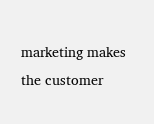marketing makes the customer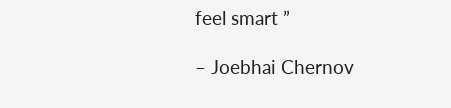feel smart ”

– Joebhai Chernov